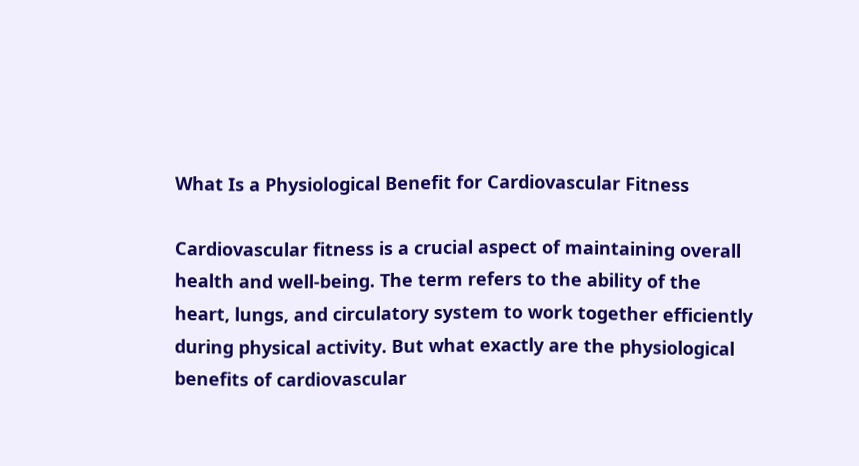What Is a Physiological Benefit for Cardiovascular Fitness

Cardiovascular fitness is a crucial aspect of maintaining overall health and well-being. The term refers to the ability of the heart, lungs, and circulatory system to work together efficiently during physical activity. But what exactly are the physiological benefits of cardiovascular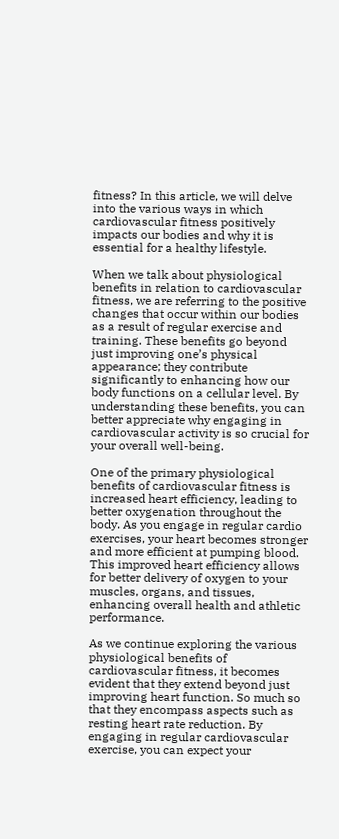fitness? In this article, we will delve into the various ways in which cardiovascular fitness positively impacts our bodies and why it is essential for a healthy lifestyle.

When we talk about physiological benefits in relation to cardiovascular fitness, we are referring to the positive changes that occur within our bodies as a result of regular exercise and training. These benefits go beyond just improving one’s physical appearance; they contribute significantly to enhancing how our body functions on a cellular level. By understanding these benefits, you can better appreciate why engaging in cardiovascular activity is so crucial for your overall well-being.

One of the primary physiological benefits of cardiovascular fitness is increased heart efficiency, leading to better oxygenation throughout the body. As you engage in regular cardio exercises, your heart becomes stronger and more efficient at pumping blood. This improved heart efficiency allows for better delivery of oxygen to your muscles, organs, and tissues, enhancing overall health and athletic performance.

As we continue exploring the various physiological benefits of cardiovascular fitness, it becomes evident that they extend beyond just improving heart function. So much so that they encompass aspects such as resting heart rate reduction. By engaging in regular cardiovascular exercise, you can expect your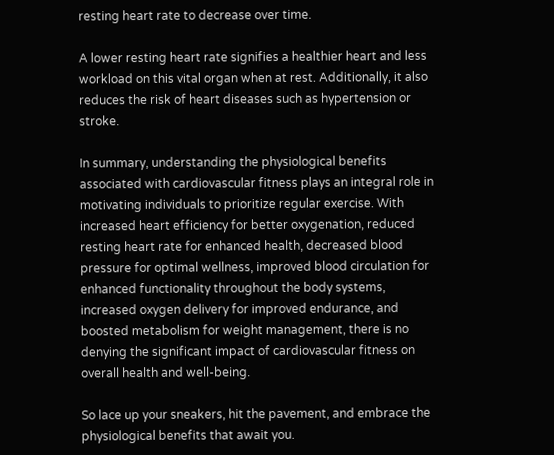resting heart rate to decrease over time.

A lower resting heart rate signifies a healthier heart and less workload on this vital organ when at rest. Additionally, it also reduces the risk of heart diseases such as hypertension or stroke.

In summary, understanding the physiological benefits associated with cardiovascular fitness plays an integral role in motivating individuals to prioritize regular exercise. With increased heart efficiency for better oxygenation, reduced resting heart rate for enhanced health, decreased blood pressure for optimal wellness, improved blood circulation for enhanced functionality throughout the body systems, increased oxygen delivery for improved endurance, and boosted metabolism for weight management, there is no denying the significant impact of cardiovascular fitness on overall health and well-being.

So lace up your sneakers, hit the pavement, and embrace the physiological benefits that await you.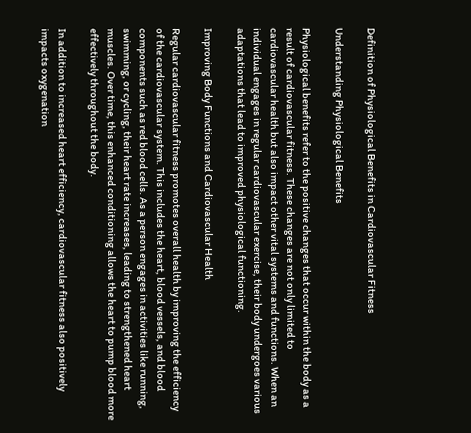Definition of Physiological Benefits in Cardiovascular Fitness

Understanding Physiological Benefits

Physiological benefits refer to the positive changes that occur within the body as a result of cardiovascular fitness. These changes are not only limited to cardiovascular health but also impact other vital systems and functions. When an individual engages in regular cardiovascular exercise, their body undergoes various adaptations that lead to improved physiological functioning.

Improving Body Functions and Cardiovascular Health

Regular cardiovascular fitness promotes overall health by improving the efficiency of the cardiovascular system. This includes the heart, blood vessels, and blood components such as red blood cells. As a person engages in activities like running, swimming, or cycling, their heart rate increases, leading to strengthened heart muscles. Over time, this enhanced conditioning allows the heart to pump blood more effectively throughout the body.

In addition to increased heart efficiency, cardiovascular fitness also positively impacts oxygenation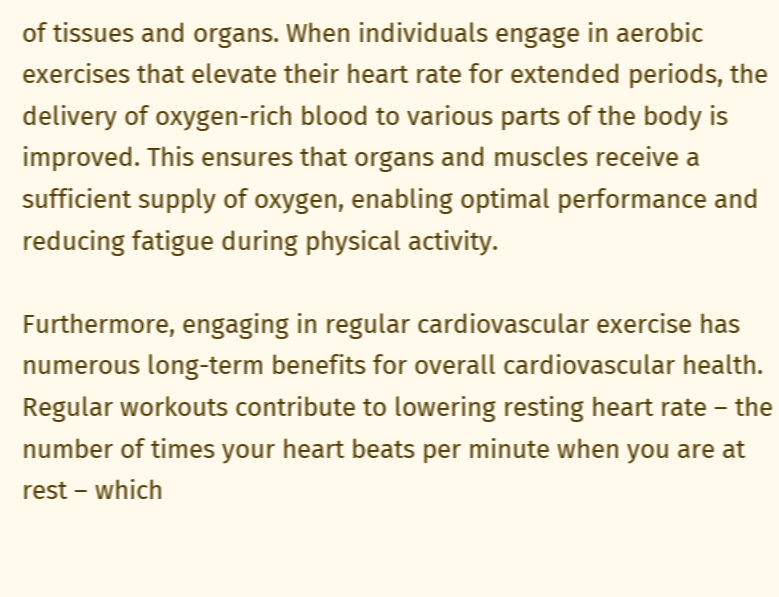of tissues and organs. When individuals engage in aerobic exercises that elevate their heart rate for extended periods, the delivery of oxygen-rich blood to various parts of the body is improved. This ensures that organs and muscles receive a sufficient supply of oxygen, enabling optimal performance and reducing fatigue during physical activity.

Furthermore, engaging in regular cardiovascular exercise has numerous long-term benefits for overall cardiovascular health. Regular workouts contribute to lowering resting heart rate – the number of times your heart beats per minute when you are at rest – which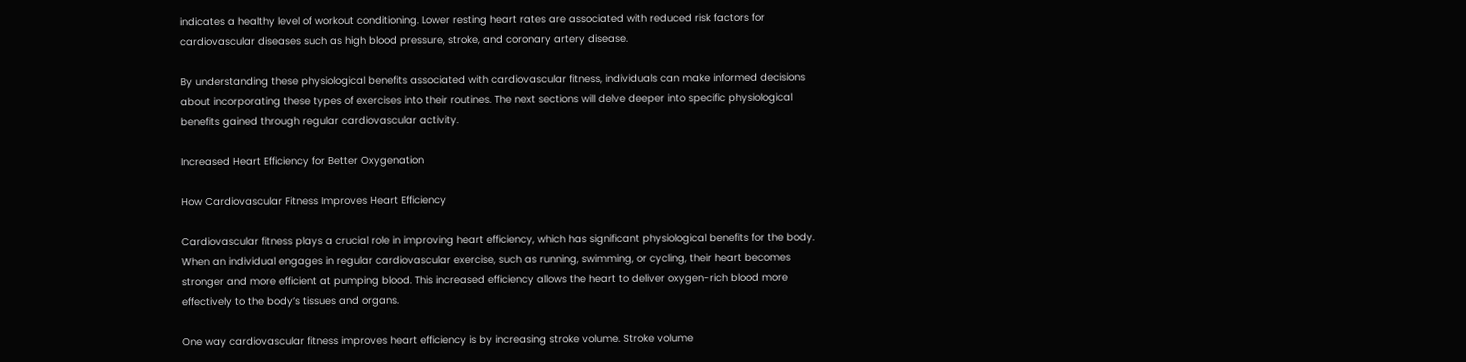indicates a healthy level of workout conditioning. Lower resting heart rates are associated with reduced risk factors for cardiovascular diseases such as high blood pressure, stroke, and coronary artery disease.

By understanding these physiological benefits associated with cardiovascular fitness, individuals can make informed decisions about incorporating these types of exercises into their routines. The next sections will delve deeper into specific physiological benefits gained through regular cardiovascular activity.

Increased Heart Efficiency for Better Oxygenation

How Cardiovascular Fitness Improves Heart Efficiency

Cardiovascular fitness plays a crucial role in improving heart efficiency, which has significant physiological benefits for the body. When an individual engages in regular cardiovascular exercise, such as running, swimming, or cycling, their heart becomes stronger and more efficient at pumping blood. This increased efficiency allows the heart to deliver oxygen-rich blood more effectively to the body’s tissues and organs.

One way cardiovascular fitness improves heart efficiency is by increasing stroke volume. Stroke volume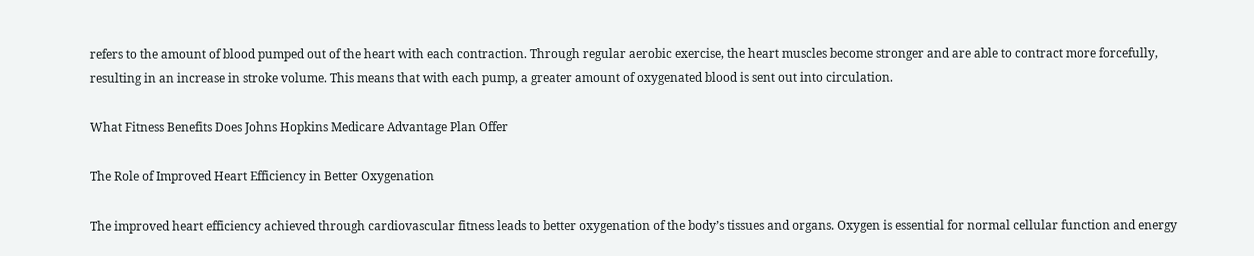refers to the amount of blood pumped out of the heart with each contraction. Through regular aerobic exercise, the heart muscles become stronger and are able to contract more forcefully, resulting in an increase in stroke volume. This means that with each pump, a greater amount of oxygenated blood is sent out into circulation.

What Fitness Benefits Does Johns Hopkins Medicare Advantage Plan Offer

The Role of Improved Heart Efficiency in Better Oxygenation

The improved heart efficiency achieved through cardiovascular fitness leads to better oxygenation of the body’s tissues and organs. Oxygen is essential for normal cellular function and energy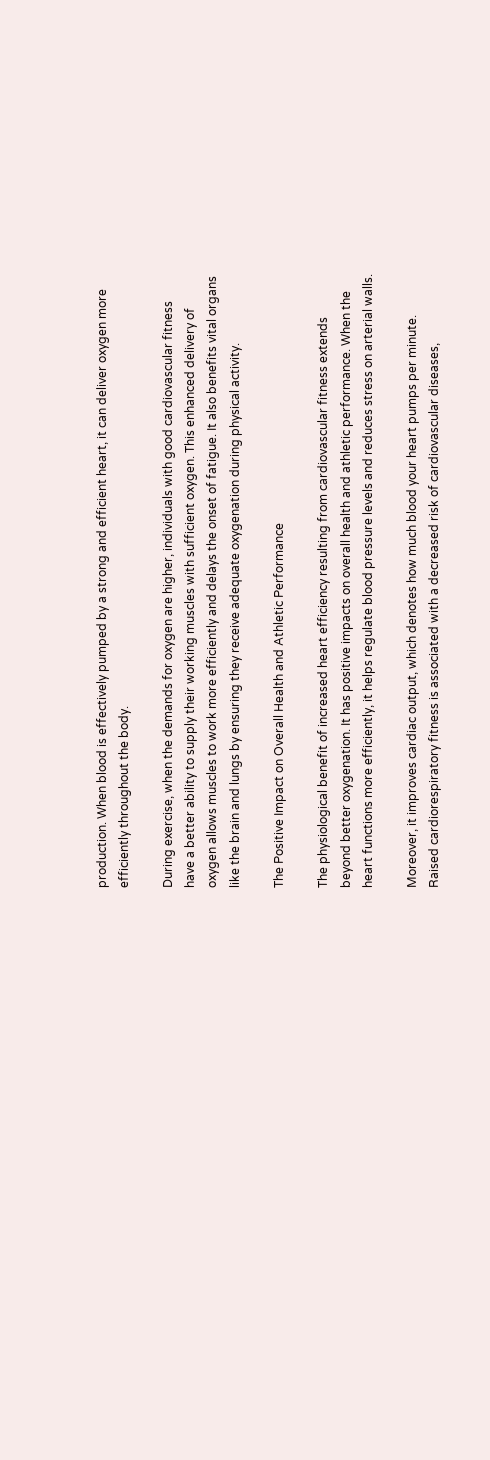production. When blood is effectively pumped by a strong and efficient heart, it can deliver oxygen more efficiently throughout the body.

During exercise, when the demands for oxygen are higher, individuals with good cardiovascular fitness have a better ability to supply their working muscles with sufficient oxygen. This enhanced delivery of oxygen allows muscles to work more efficiently and delays the onset of fatigue. It also benefits vital organs like the brain and lungs by ensuring they receive adequate oxygenation during physical activity.

The Positive Impact on Overall Health and Athletic Performance

The physiological benefit of increased heart efficiency resulting from cardiovascular fitness extends beyond better oxygenation. It has positive impacts on overall health and athletic performance. When the heart functions more efficiently, it helps regulate blood pressure levels and reduces stress on arterial walls.

Moreover, it improves cardiac output, which denotes how much blood your heart pumps per minute. Raised cardiorespiratory fitness is associated with a decreased risk of cardiovascular diseases,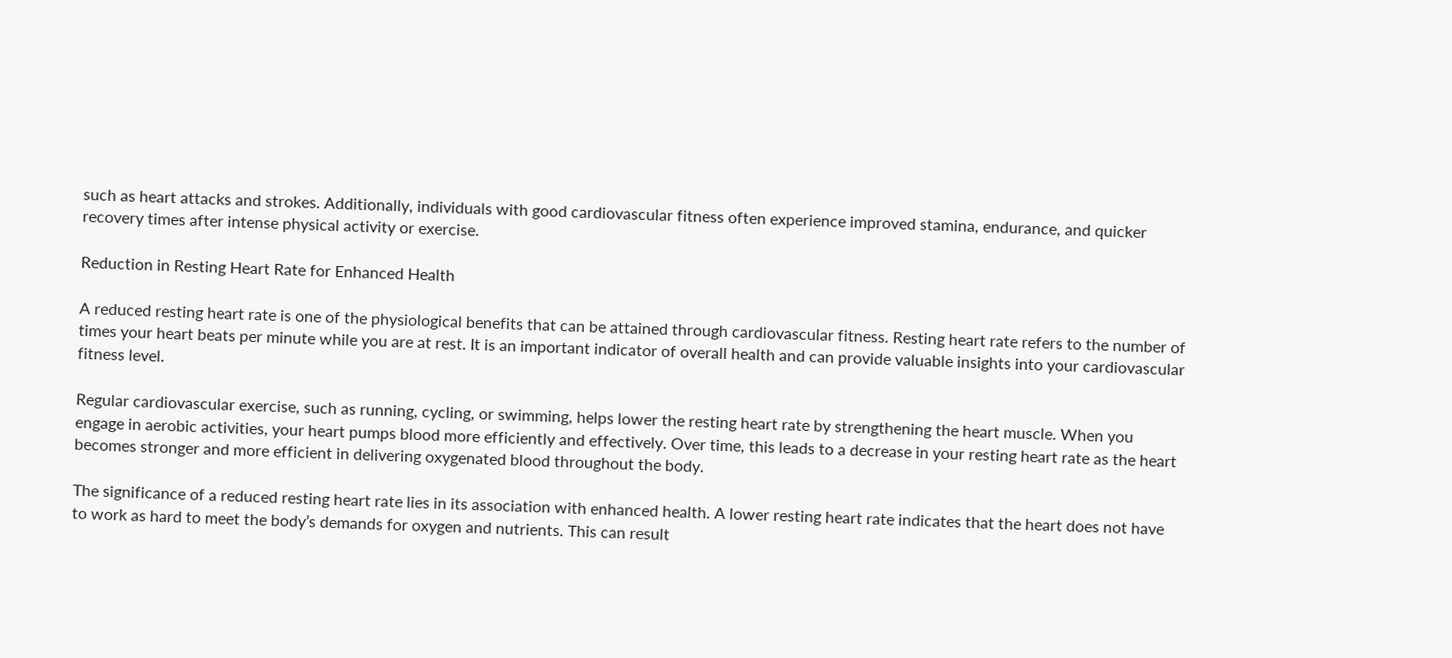such as heart attacks and strokes. Additionally, individuals with good cardiovascular fitness often experience improved stamina, endurance, and quicker recovery times after intense physical activity or exercise.

Reduction in Resting Heart Rate for Enhanced Health

A reduced resting heart rate is one of the physiological benefits that can be attained through cardiovascular fitness. Resting heart rate refers to the number of times your heart beats per minute while you are at rest. It is an important indicator of overall health and can provide valuable insights into your cardiovascular fitness level.

Regular cardiovascular exercise, such as running, cycling, or swimming, helps lower the resting heart rate by strengthening the heart muscle. When you engage in aerobic activities, your heart pumps blood more efficiently and effectively. Over time, this leads to a decrease in your resting heart rate as the heart becomes stronger and more efficient in delivering oxygenated blood throughout the body.

The significance of a reduced resting heart rate lies in its association with enhanced health. A lower resting heart rate indicates that the heart does not have to work as hard to meet the body’s demands for oxygen and nutrients. This can result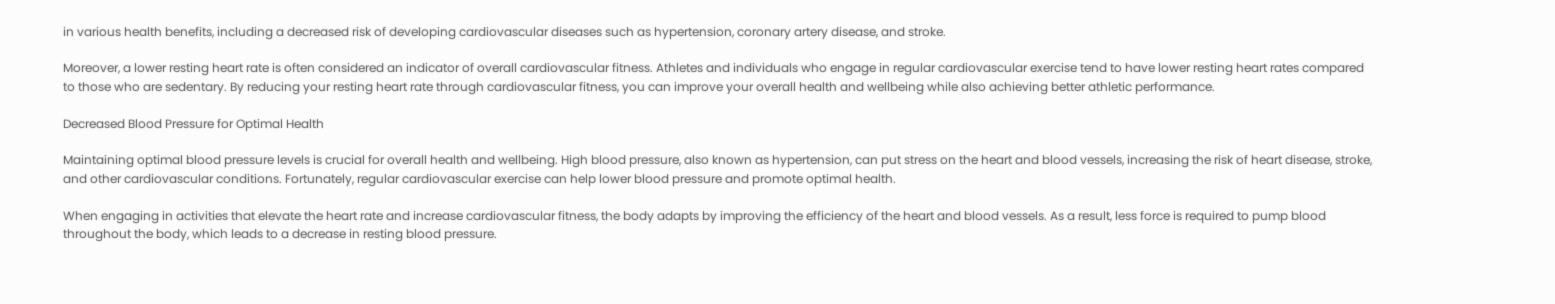in various health benefits, including a decreased risk of developing cardiovascular diseases such as hypertension, coronary artery disease, and stroke.

Moreover, a lower resting heart rate is often considered an indicator of overall cardiovascular fitness. Athletes and individuals who engage in regular cardiovascular exercise tend to have lower resting heart rates compared to those who are sedentary. By reducing your resting heart rate through cardiovascular fitness, you can improve your overall health and wellbeing while also achieving better athletic performance.

Decreased Blood Pressure for Optimal Health

Maintaining optimal blood pressure levels is crucial for overall health and wellbeing. High blood pressure, also known as hypertension, can put stress on the heart and blood vessels, increasing the risk of heart disease, stroke, and other cardiovascular conditions. Fortunately, regular cardiovascular exercise can help lower blood pressure and promote optimal health.

When engaging in activities that elevate the heart rate and increase cardiovascular fitness, the body adapts by improving the efficiency of the heart and blood vessels. As a result, less force is required to pump blood throughout the body, which leads to a decrease in resting blood pressure.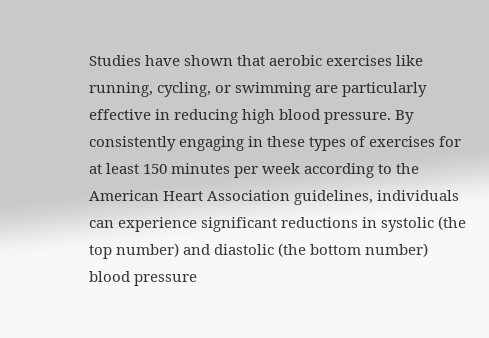Studies have shown that aerobic exercises like running, cycling, or swimming are particularly effective in reducing high blood pressure. By consistently engaging in these types of exercises for at least 150 minutes per week according to the American Heart Association guidelines, individuals can experience significant reductions in systolic (the top number) and diastolic (the bottom number) blood pressure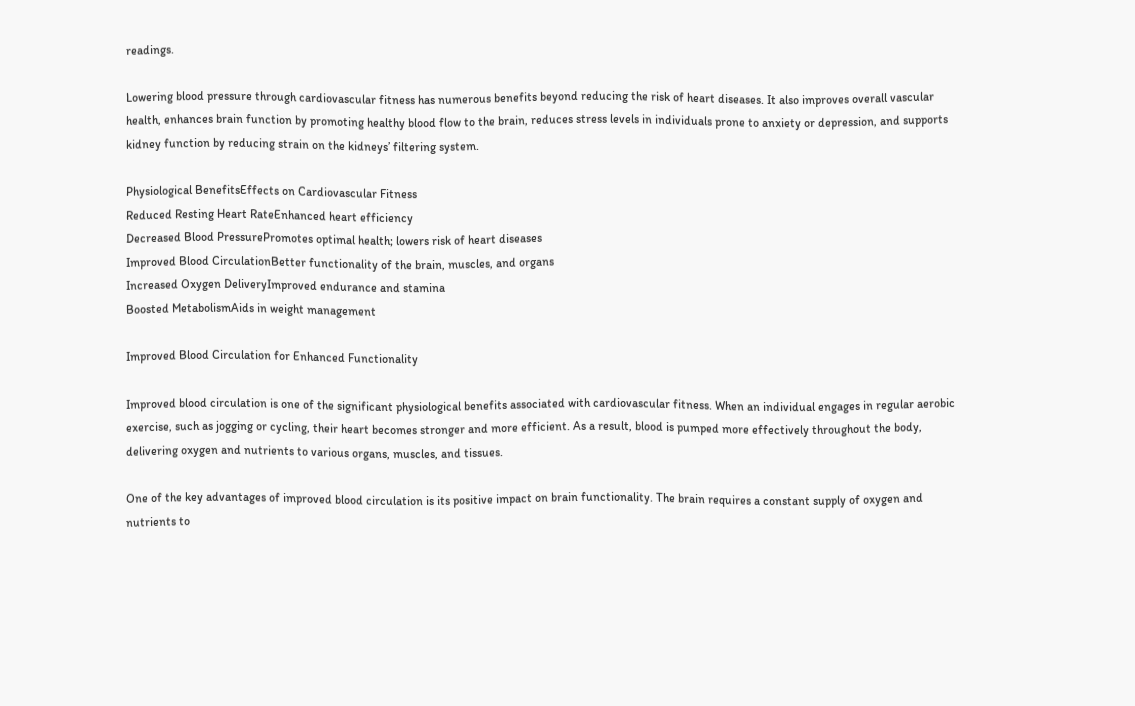readings.

Lowering blood pressure through cardiovascular fitness has numerous benefits beyond reducing the risk of heart diseases. It also improves overall vascular health, enhances brain function by promoting healthy blood flow to the brain, reduces stress levels in individuals prone to anxiety or depression, and supports kidney function by reducing strain on the kidneys’ filtering system.

Physiological BenefitsEffects on Cardiovascular Fitness
Reduced Resting Heart RateEnhanced heart efficiency
Decreased Blood PressurePromotes optimal health; lowers risk of heart diseases
Improved Blood CirculationBetter functionality of the brain, muscles, and organs
Increased Oxygen DeliveryImproved endurance and stamina
Boosted MetabolismAids in weight management

Improved Blood Circulation for Enhanced Functionality

Improved blood circulation is one of the significant physiological benefits associated with cardiovascular fitness. When an individual engages in regular aerobic exercise, such as jogging or cycling, their heart becomes stronger and more efficient. As a result, blood is pumped more effectively throughout the body, delivering oxygen and nutrients to various organs, muscles, and tissues.

One of the key advantages of improved blood circulation is its positive impact on brain functionality. The brain requires a constant supply of oxygen and nutrients to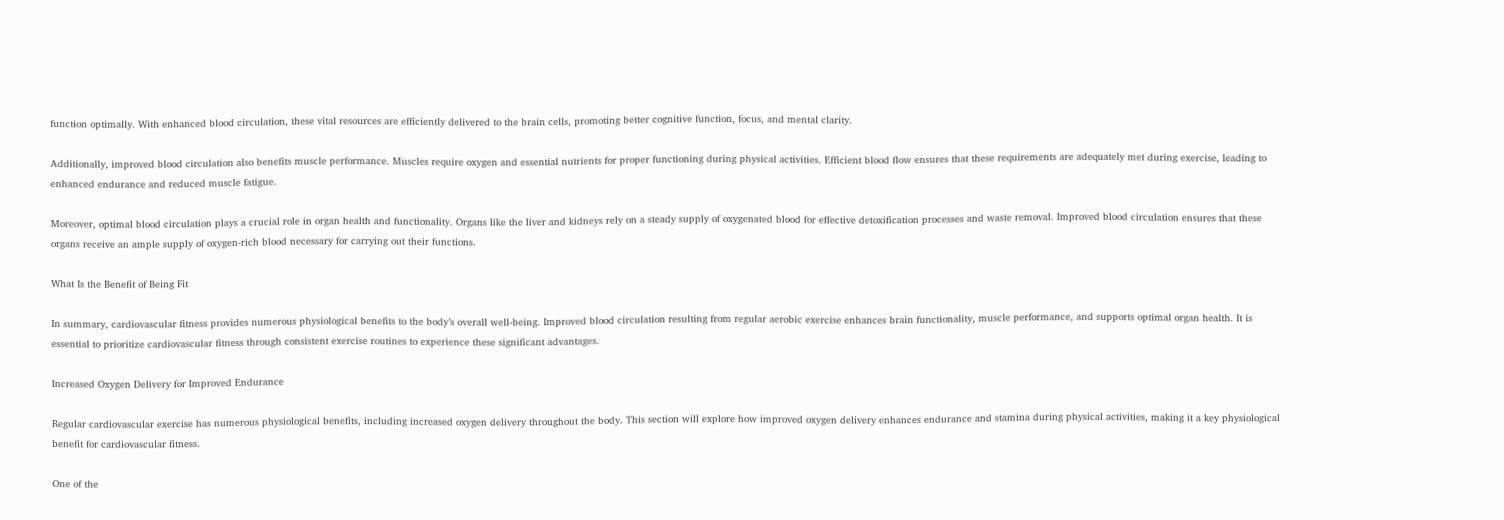function optimally. With enhanced blood circulation, these vital resources are efficiently delivered to the brain cells, promoting better cognitive function, focus, and mental clarity.

Additionally, improved blood circulation also benefits muscle performance. Muscles require oxygen and essential nutrients for proper functioning during physical activities. Efficient blood flow ensures that these requirements are adequately met during exercise, leading to enhanced endurance and reduced muscle fatigue.

Moreover, optimal blood circulation plays a crucial role in organ health and functionality. Organs like the liver and kidneys rely on a steady supply of oxygenated blood for effective detoxification processes and waste removal. Improved blood circulation ensures that these organs receive an ample supply of oxygen-rich blood necessary for carrying out their functions.

What Is the Benefit of Being Fit

In summary, cardiovascular fitness provides numerous physiological benefits to the body’s overall well-being. Improved blood circulation resulting from regular aerobic exercise enhances brain functionality, muscle performance, and supports optimal organ health. It is essential to prioritize cardiovascular fitness through consistent exercise routines to experience these significant advantages.

Increased Oxygen Delivery for Improved Endurance

Regular cardiovascular exercise has numerous physiological benefits, including increased oxygen delivery throughout the body. This section will explore how improved oxygen delivery enhances endurance and stamina during physical activities, making it a key physiological benefit for cardiovascular fitness.

One of the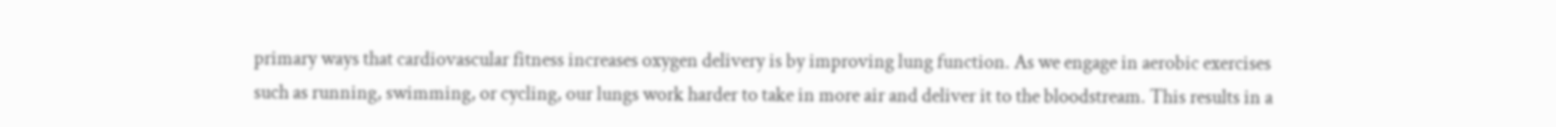primary ways that cardiovascular fitness increases oxygen delivery is by improving lung function. As we engage in aerobic exercises such as running, swimming, or cycling, our lungs work harder to take in more air and deliver it to the bloodstream. This results in a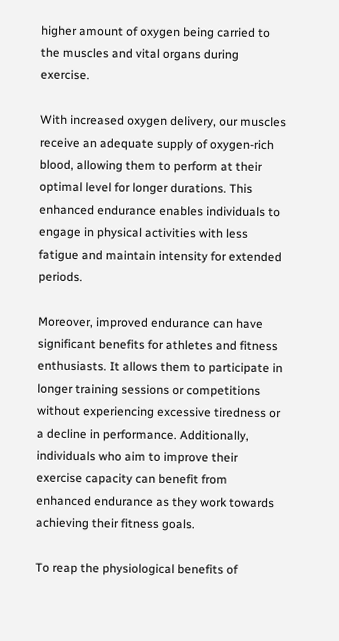higher amount of oxygen being carried to the muscles and vital organs during exercise.

With increased oxygen delivery, our muscles receive an adequate supply of oxygen-rich blood, allowing them to perform at their optimal level for longer durations. This enhanced endurance enables individuals to engage in physical activities with less fatigue and maintain intensity for extended periods.

Moreover, improved endurance can have significant benefits for athletes and fitness enthusiasts. It allows them to participate in longer training sessions or competitions without experiencing excessive tiredness or a decline in performance. Additionally, individuals who aim to improve their exercise capacity can benefit from enhanced endurance as they work towards achieving their fitness goals.

To reap the physiological benefits of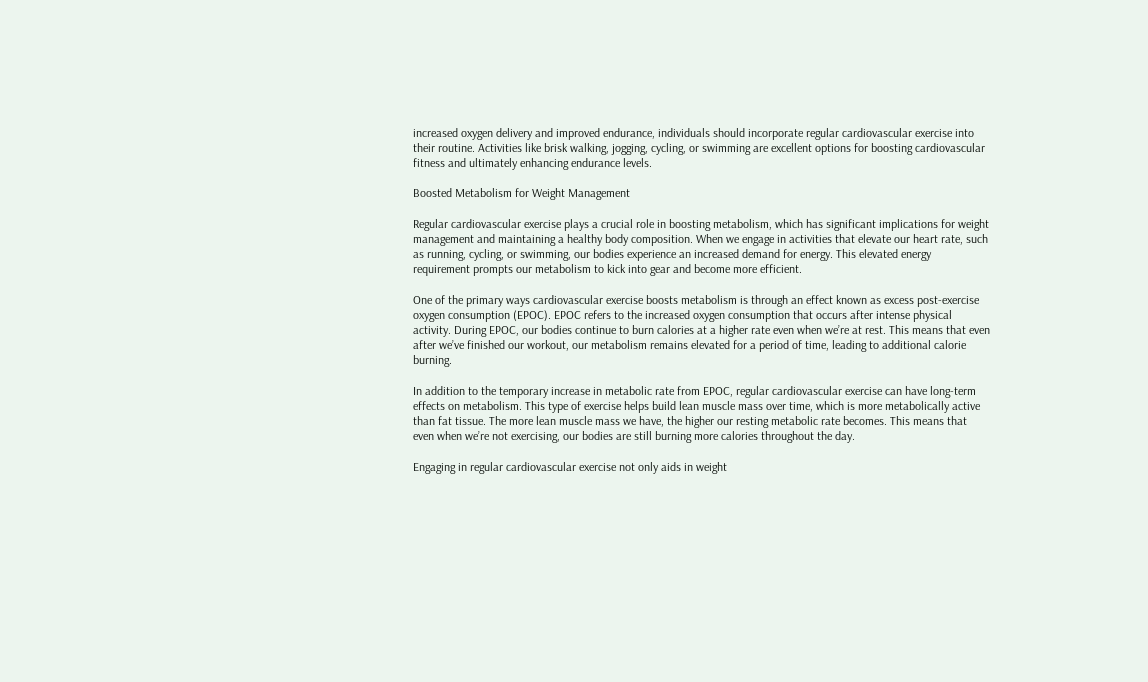increased oxygen delivery and improved endurance, individuals should incorporate regular cardiovascular exercise into their routine. Activities like brisk walking, jogging, cycling, or swimming are excellent options for boosting cardiovascular fitness and ultimately enhancing endurance levels.

Boosted Metabolism for Weight Management

Regular cardiovascular exercise plays a crucial role in boosting metabolism, which has significant implications for weight management and maintaining a healthy body composition. When we engage in activities that elevate our heart rate, such as running, cycling, or swimming, our bodies experience an increased demand for energy. This elevated energy requirement prompts our metabolism to kick into gear and become more efficient.

One of the primary ways cardiovascular exercise boosts metabolism is through an effect known as excess post-exercise oxygen consumption (EPOC). EPOC refers to the increased oxygen consumption that occurs after intense physical activity. During EPOC, our bodies continue to burn calories at a higher rate even when we’re at rest. This means that even after we’ve finished our workout, our metabolism remains elevated for a period of time, leading to additional calorie burning.

In addition to the temporary increase in metabolic rate from EPOC, regular cardiovascular exercise can have long-term effects on metabolism. This type of exercise helps build lean muscle mass over time, which is more metabolically active than fat tissue. The more lean muscle mass we have, the higher our resting metabolic rate becomes. This means that even when we’re not exercising, our bodies are still burning more calories throughout the day.

Engaging in regular cardiovascular exercise not only aids in weight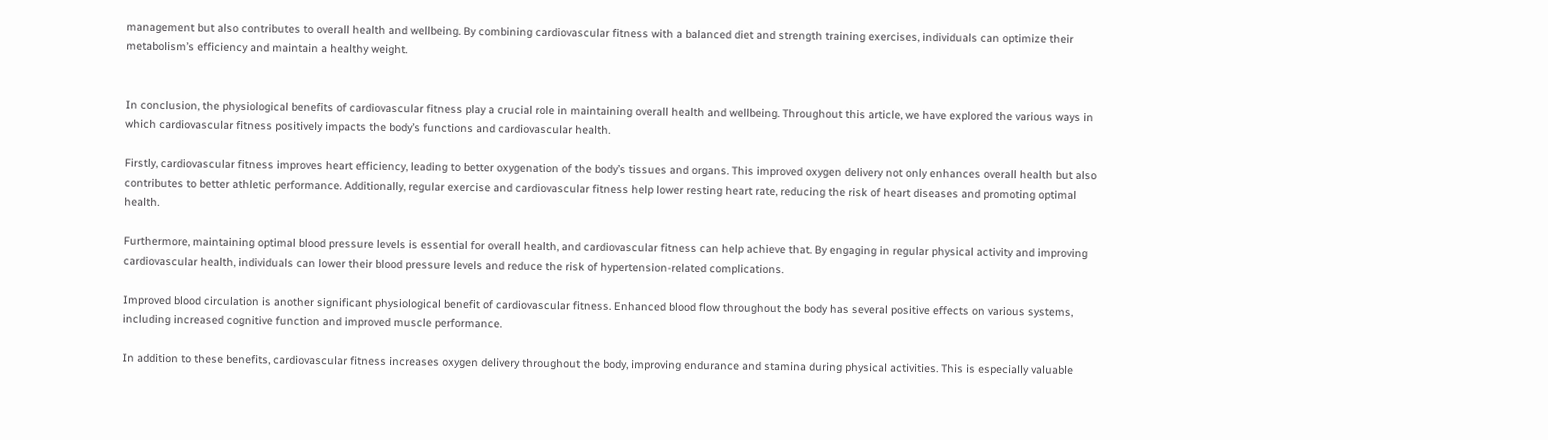management but also contributes to overall health and wellbeing. By combining cardiovascular fitness with a balanced diet and strength training exercises, individuals can optimize their metabolism’s efficiency and maintain a healthy weight.


In conclusion, the physiological benefits of cardiovascular fitness play a crucial role in maintaining overall health and wellbeing. Throughout this article, we have explored the various ways in which cardiovascular fitness positively impacts the body’s functions and cardiovascular health.

Firstly, cardiovascular fitness improves heart efficiency, leading to better oxygenation of the body’s tissues and organs. This improved oxygen delivery not only enhances overall health but also contributes to better athletic performance. Additionally, regular exercise and cardiovascular fitness help lower resting heart rate, reducing the risk of heart diseases and promoting optimal health.

Furthermore, maintaining optimal blood pressure levels is essential for overall health, and cardiovascular fitness can help achieve that. By engaging in regular physical activity and improving cardiovascular health, individuals can lower their blood pressure levels and reduce the risk of hypertension-related complications.

Improved blood circulation is another significant physiological benefit of cardiovascular fitness. Enhanced blood flow throughout the body has several positive effects on various systems, including increased cognitive function and improved muscle performance.

In addition to these benefits, cardiovascular fitness increases oxygen delivery throughout the body, improving endurance and stamina during physical activities. This is especially valuable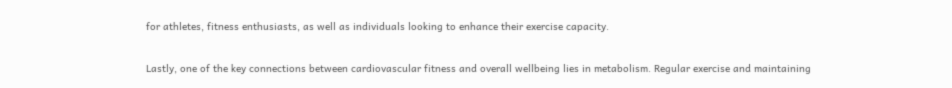for athletes, fitness enthusiasts, as well as individuals looking to enhance their exercise capacity.

Lastly, one of the key connections between cardiovascular fitness and overall wellbeing lies in metabolism. Regular exercise and maintaining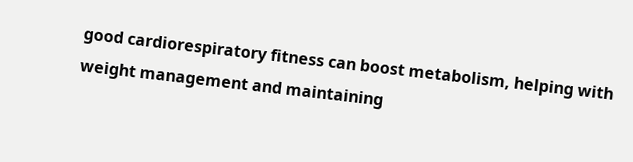good cardiorespiratory fitness can boost metabolism, helping with weight management and maintaining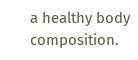a healthy body composition.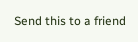Send this to a friend